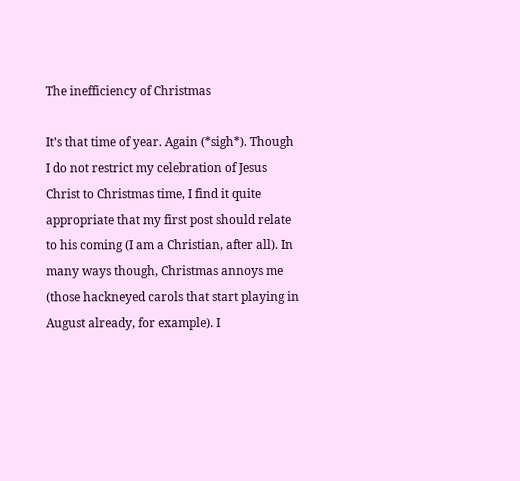The inefficiency of Christmas

It’s that time of year. Again (*sigh*). Though I do not restrict my celebration of Jesus Christ to Christmas time, I find it quite appropriate that my first post should relate to his coming (I am a Christian, after all). In many ways though, Christmas annoys me (those hackneyed carols that start playing in August already, for example). I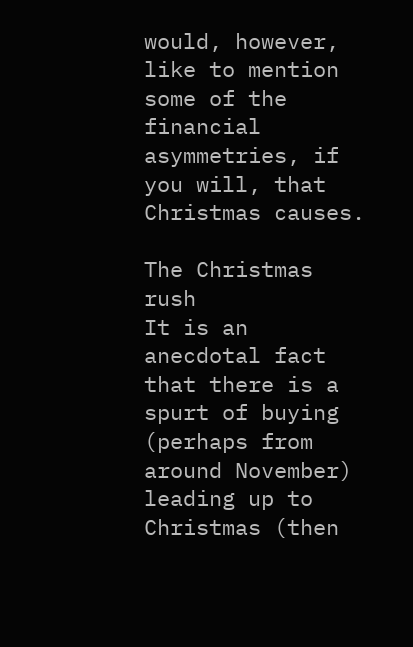would, however, like to mention some of the financial asymmetries, if you will, that Christmas causes.

The Christmas rush
It is an anecdotal fact that there is a spurt of buying (perhaps from around November) leading up to Christmas (then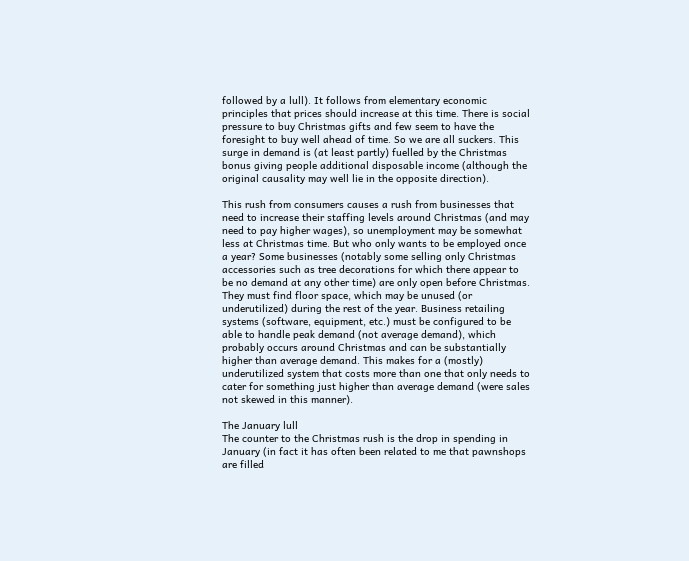followed by a lull). It follows from elementary economic principles that prices should increase at this time. There is social pressure to buy Christmas gifts and few seem to have the foresight to buy well ahead of time. So we are all suckers. This surge in demand is (at least partly) fuelled by the Christmas bonus giving people additional disposable income (although the original causality may well lie in the opposite direction).

This rush from consumers causes a rush from businesses that need to increase their staffing levels around Christmas (and may need to pay higher wages), so unemployment may be somewhat less at Christmas time. But who only wants to be employed once a year? Some businesses (notably some selling only Christmas accessories such as tree decorations for which there appear to be no demand at any other time) are only open before Christmas. They must find floor space, which may be unused (or underutilized) during the rest of the year. Business retailing systems (software, equipment, etc.) must be configured to be able to handle peak demand (not average demand), which probably occurs around Christmas and can be substantially higher than average demand. This makes for a (mostly) underutilized system that costs more than one that only needs to cater for something just higher than average demand (were sales not skewed in this manner).

The January lull
The counter to the Christmas rush is the drop in spending in January (in fact it has often been related to me that pawnshops are filled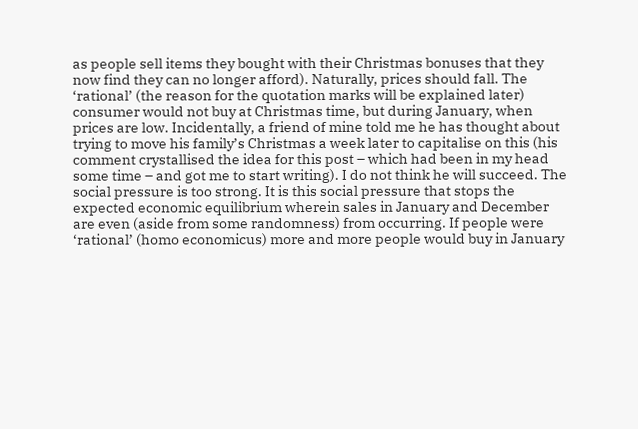as people sell items they bought with their Christmas bonuses that they now find they can no longer afford). Naturally, prices should fall. The ‘rational’ (the reason for the quotation marks will be explained later) consumer would not buy at Christmas time, but during January, when prices are low. Incidentally, a friend of mine told me he has thought about trying to move his family’s Christmas a week later to capitalise on this (his comment crystallised the idea for this post – which had been in my head some time – and got me to start writing). I do not think he will succeed. The social pressure is too strong. It is this social pressure that stops the expected economic equilibrium wherein sales in January and December are even (aside from some randomness) from occurring. If people were ‘rational’ (homo economicus) more and more people would buy in January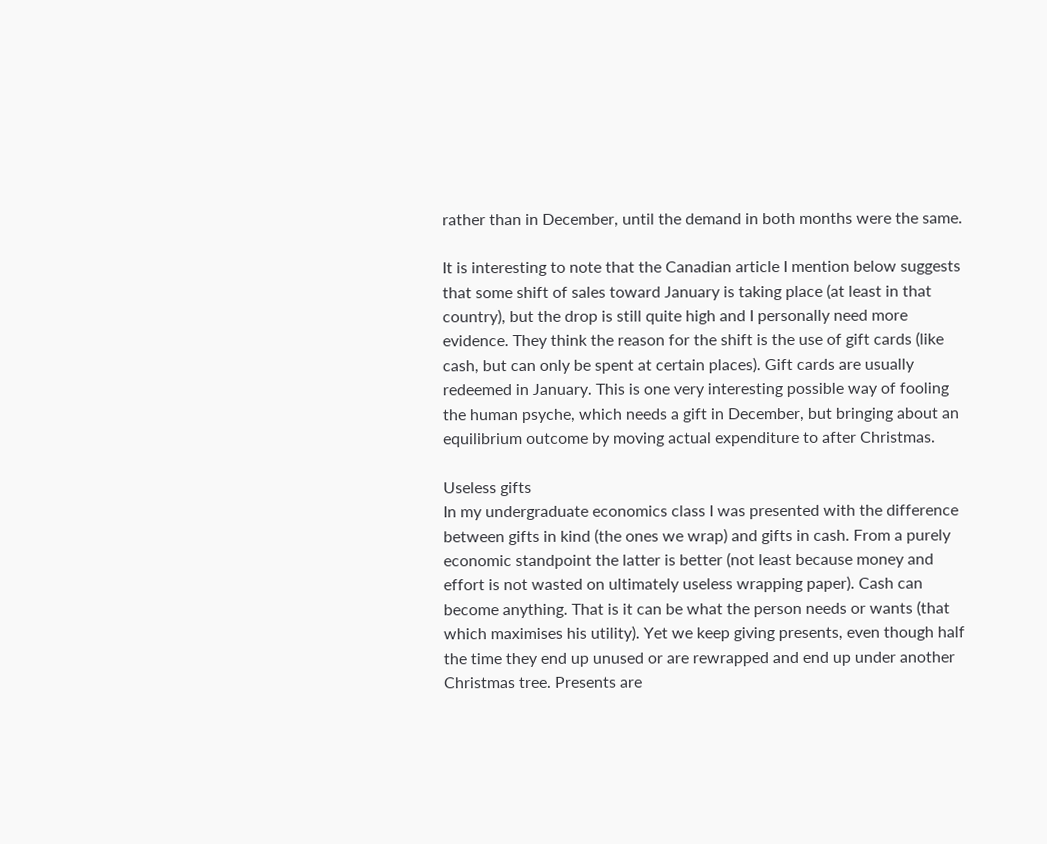rather than in December, until the demand in both months were the same.

It is interesting to note that the Canadian article I mention below suggests that some shift of sales toward January is taking place (at least in that country), but the drop is still quite high and I personally need more evidence. They think the reason for the shift is the use of gift cards (like cash, but can only be spent at certain places). Gift cards are usually redeemed in January. This is one very interesting possible way of fooling the human psyche, which needs a gift in December, but bringing about an equilibrium outcome by moving actual expenditure to after Christmas.

Useless gifts
In my undergraduate economics class I was presented with the difference between gifts in kind (the ones we wrap) and gifts in cash. From a purely economic standpoint the latter is better (not least because money and effort is not wasted on ultimately useless wrapping paper). Cash can become anything. That is it can be what the person needs or wants (that which maximises his utility). Yet we keep giving presents, even though half the time they end up unused or are rewrapped and end up under another Christmas tree. Presents are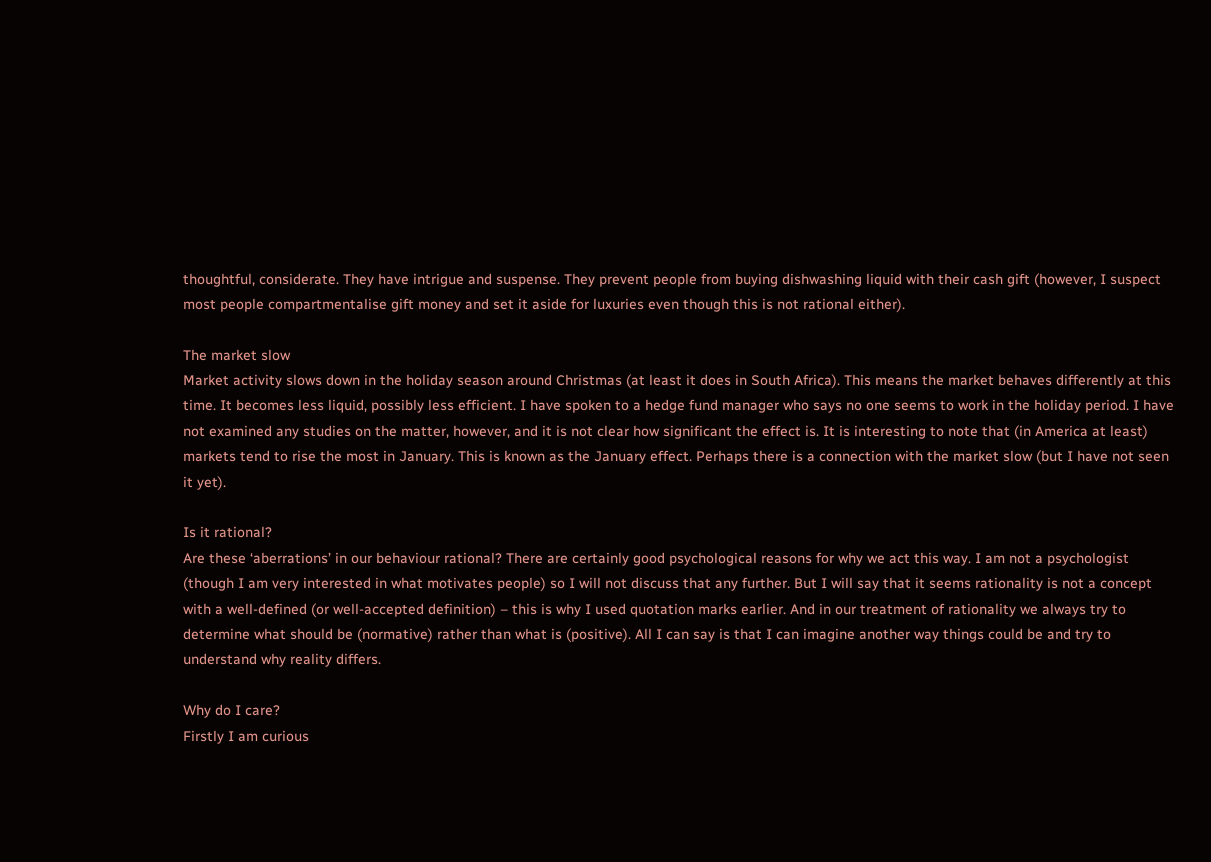thoughtful, considerate. They have intrigue and suspense. They prevent people from buying dishwashing liquid with their cash gift (however, I suspect most people compartmentalise gift money and set it aside for luxuries even though this is not rational either).

The market slow
Market activity slows down in the holiday season around Christmas (at least it does in South Africa). This means the market behaves differently at this time. It becomes less liquid, possibly less efficient. I have spoken to a hedge fund manager who says no one seems to work in the holiday period. I have not examined any studies on the matter, however, and it is not clear how significant the effect is. It is interesting to note that (in America at least) markets tend to rise the most in January. This is known as the January effect. Perhaps there is a connection with the market slow (but I have not seen it yet).

Is it rational?
Are these ‘aberrations’ in our behaviour rational? There are certainly good psychological reasons for why we act this way. I am not a psychologist (though I am very interested in what motivates people) so I will not discuss that any further. But I will say that it seems rationality is not a concept with a well-defined (or well-accepted definition) – this is why I used quotation marks earlier. And in our treatment of rationality we always try to determine what should be (normative) rather than what is (positive). All I can say is that I can imagine another way things could be and try to understand why reality differs.

Why do I care?
Firstly I am curious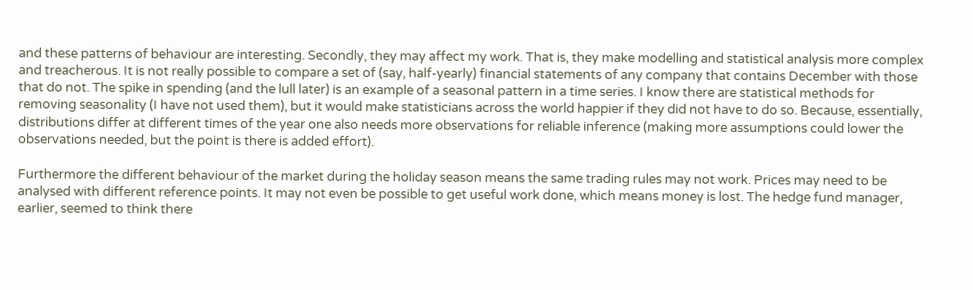and these patterns of behaviour are interesting. Secondly, they may affect my work. That is, they make modelling and statistical analysis more complex and treacherous. It is not really possible to compare a set of (say, half-yearly) financial statements of any company that contains December with those that do not. The spike in spending (and the lull later) is an example of a seasonal pattern in a time series. I know there are statistical methods for removing seasonality (I have not used them), but it would make statisticians across the world happier if they did not have to do so. Because, essentially, distributions differ at different times of the year one also needs more observations for reliable inference (making more assumptions could lower the observations needed, but the point is there is added effort).

Furthermore the different behaviour of the market during the holiday season means the same trading rules may not work. Prices may need to be analysed with different reference points. It may not even be possible to get useful work done, which means money is lost. The hedge fund manager, earlier, seemed to think there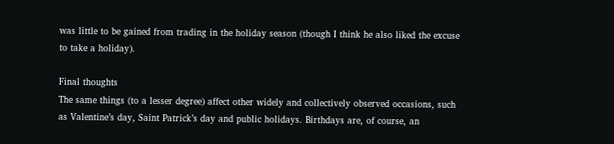was little to be gained from trading in the holiday season (though I think he also liked the excuse to take a holiday).

Final thoughts
The same things (to a lesser degree) affect other widely and collectively observed occasions, such as Valentine’s day, Saint Patrick’s day and public holidays. Birthdays are, of course, an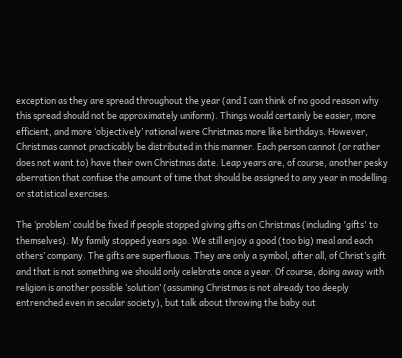exception as they are spread throughout the year (and I can think of no good reason why this spread should not be approximately uniform). Things would certainly be easier, more efficient, and more ‘objectively’ rational were Christmas more like birthdays. However, Christmas cannot practicably be distributed in this manner. Each person cannot (or rather does not want to) have their own Christmas date. Leap years are, of course, another pesky aberration that confuse the amount of time that should be assigned to any year in modelling or statistical exercises.

The ‘problem’ could be fixed if people stopped giving gifts on Christmas (including 'gifts' to themselves). My family stopped years ago. We still enjoy a good (too big) meal and each others’ company. The gifts are superfluous. They are only a symbol, after all, of Christ’s gift and that is not something we should only celebrate once a year. Of course, doing away with religion is another possible ‘solution’ (assuming Christmas is not already too deeply entrenched even in secular society), but talk about throwing the baby out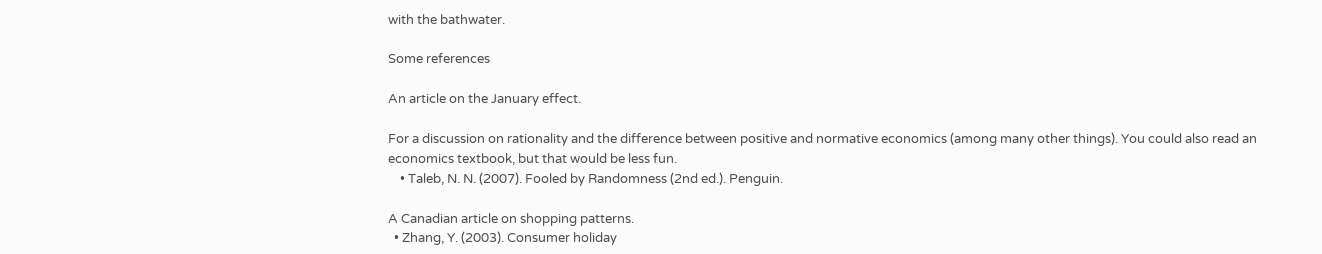with the bathwater.

Some references

An article on the January effect.

For a discussion on rationality and the difference between positive and normative economics (among many other things). You could also read an economics textbook, but that would be less fun.
    • Taleb, N. N. (2007). Fooled by Randomness (2nd ed.). Penguin.

A Canadian article on shopping patterns.
  • Zhang, Y. (2003). Consumer holiday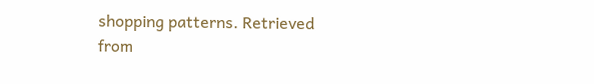shopping patterns. Retrieved from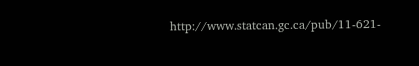http://www.statcan.gc.ca/pub/11-621-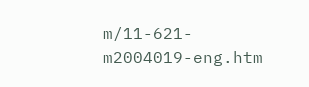m/11-621-m2004019-eng.htm